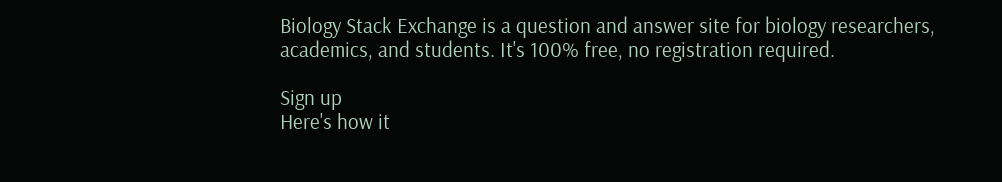Biology Stack Exchange is a question and answer site for biology researchers, academics, and students. It's 100% free, no registration required.

Sign up
Here's how it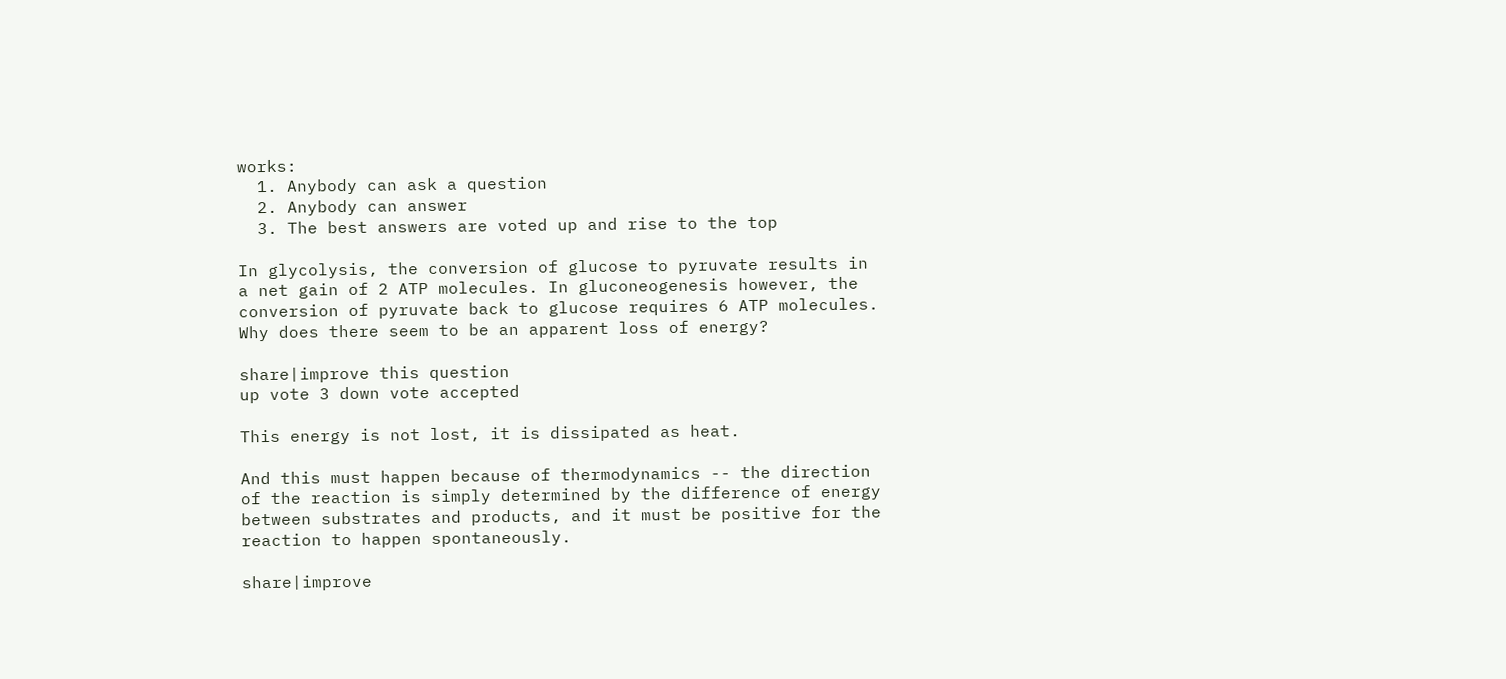works:
  1. Anybody can ask a question
  2. Anybody can answer
  3. The best answers are voted up and rise to the top

In glycolysis, the conversion of glucose to pyruvate results in a net gain of 2 ATP molecules. In gluconeogenesis however, the conversion of pyruvate back to glucose requires 6 ATP molecules. Why does there seem to be an apparent loss of energy?

share|improve this question
up vote 3 down vote accepted

This energy is not lost, it is dissipated as heat.

And this must happen because of thermodynamics -- the direction of the reaction is simply determined by the difference of energy between substrates and products, and it must be positive for the reaction to happen spontaneously.

share|improve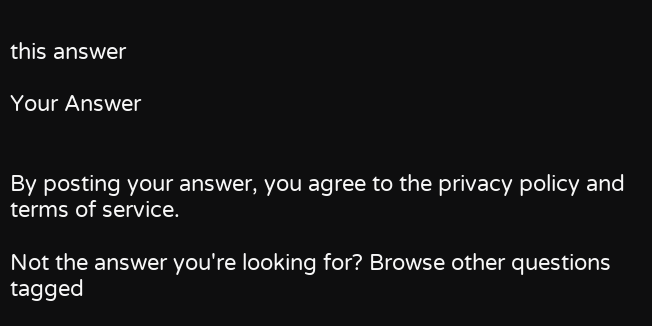this answer

Your Answer


By posting your answer, you agree to the privacy policy and terms of service.

Not the answer you're looking for? Browse other questions tagged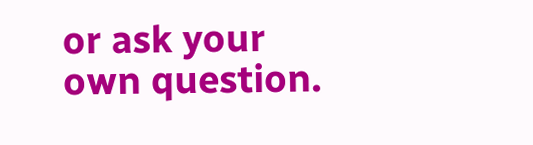or ask your own question.